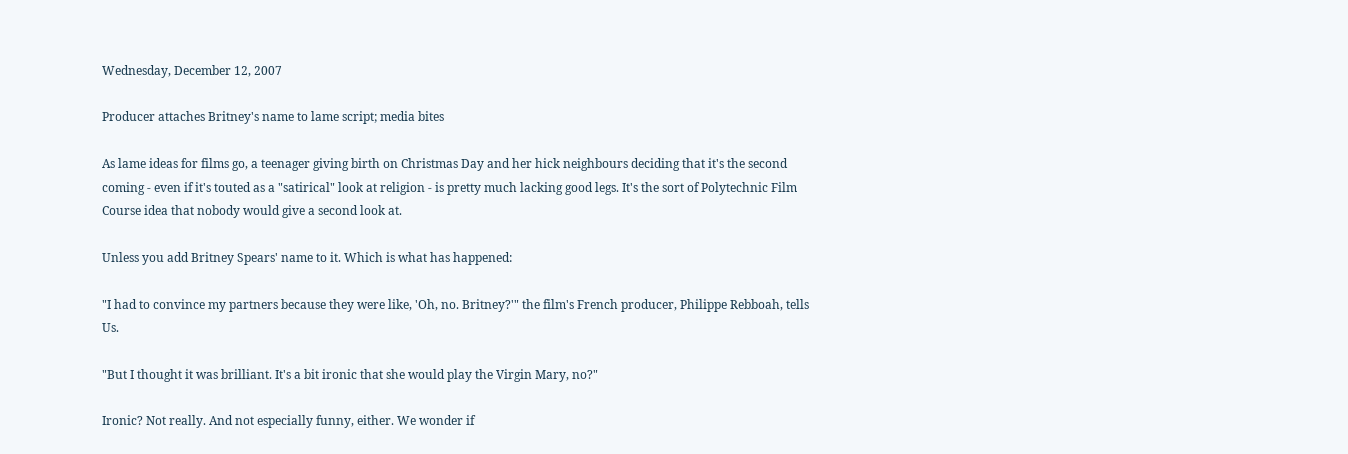Wednesday, December 12, 2007

Producer attaches Britney's name to lame script; media bites

As lame ideas for films go, a teenager giving birth on Christmas Day and her hick neighbours deciding that it's the second coming - even if it's touted as a "satirical" look at religion - is pretty much lacking good legs. It's the sort of Polytechnic Film Course idea that nobody would give a second look at.

Unless you add Britney Spears' name to it. Which is what has happened:

"I had to convince my partners because they were like, 'Oh, no. Britney?'" the film's French producer, Philippe Rebboah, tells Us.

"But I thought it was brilliant. It's a bit ironic that she would play the Virgin Mary, no?"

Ironic? Not really. And not especially funny, either. We wonder if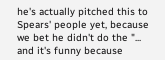he's actually pitched this to Spears' people yet, because we bet he didn't do the "... and it's funny because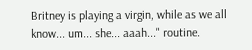Britney is playing a virgin, while as we all know... um... she... aaah..." routine.